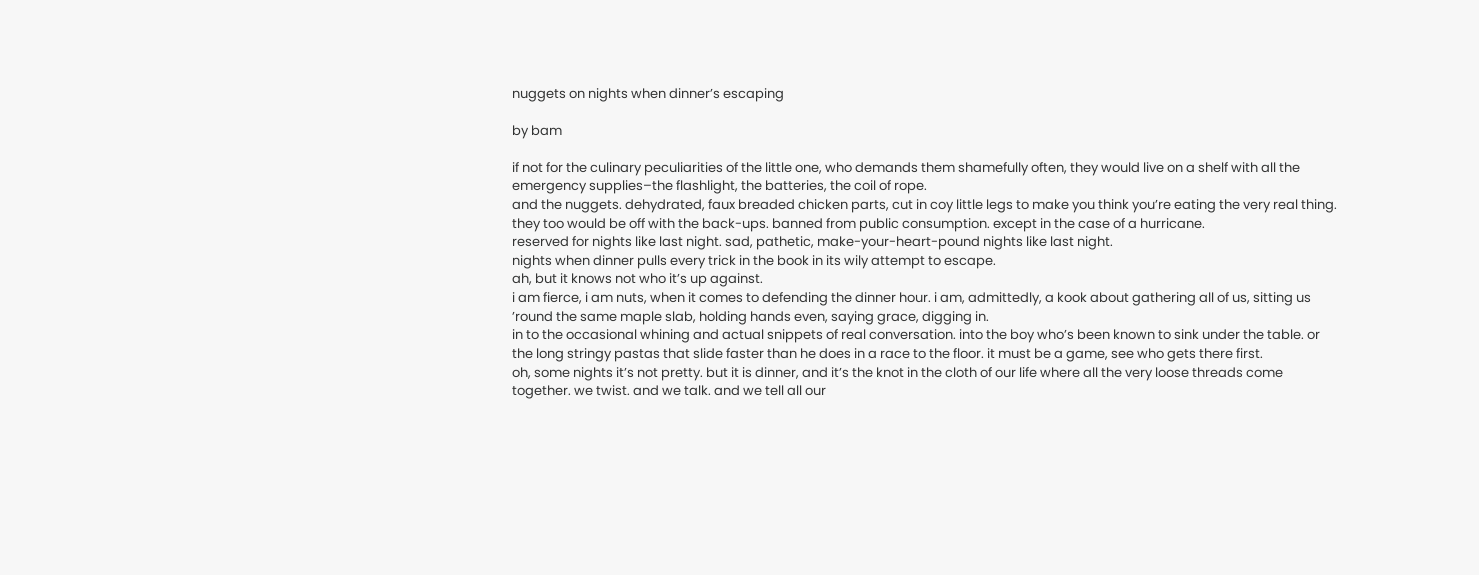nuggets on nights when dinner’s escaping

by bam

if not for the culinary peculiarities of the little one, who demands them shamefully often, they would live on a shelf with all the emergency supplies–the flashlight, the batteries, the coil of rope.
and the nuggets. dehydrated, faux breaded chicken parts, cut in coy little legs to make you think you’re eating the very real thing. they too would be off with the back-ups. banned from public consumption. except in the case of a hurricane.
reserved for nights like last night. sad, pathetic, make-your-heart-pound nights like last night.
nights when dinner pulls every trick in the book in its wily attempt to escape.
ah, but it knows not who it’s up against.
i am fierce, i am nuts, when it comes to defending the dinner hour. i am, admittedly, a kook about gathering all of us, sitting us ’round the same maple slab, holding hands even, saying grace, digging in.
in to the occasional whining and actual snippets of real conversation. into the boy who’s been known to sink under the table. or the long stringy pastas that slide faster than he does in a race to the floor. it must be a game, see who gets there first.
oh, some nights it’s not pretty. but it is dinner, and it’s the knot in the cloth of our life where all the very loose threads come together. we twist. and we talk. and we tell all our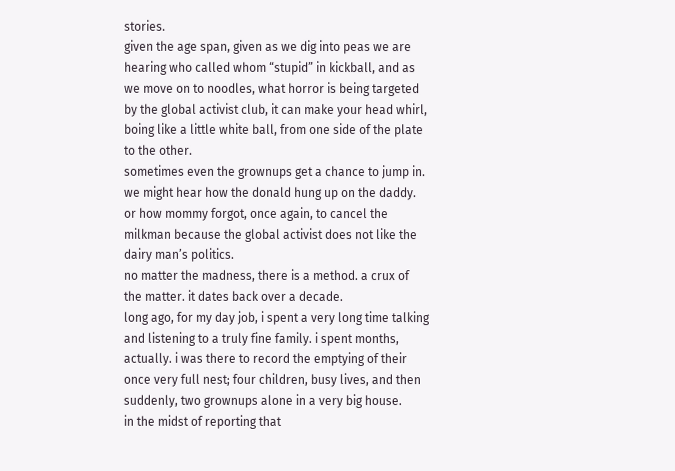stories.
given the age span, given as we dig into peas we are hearing who called whom “stupid” in kickball, and as we move on to noodles, what horror is being targeted by the global activist club, it can make your head whirl, boing like a little white ball, from one side of the plate to the other.
sometimes even the grownups get a chance to jump in. we might hear how the donald hung up on the daddy. or how mommy forgot, once again, to cancel the milkman because the global activist does not like the dairy man’s politics.
no matter the madness, there is a method. a crux of the matter. it dates back over a decade.
long ago, for my day job, i spent a very long time talking and listening to a truly fine family. i spent months, actually. i was there to record the emptying of their once very full nest; four children, busy lives, and then suddenly, two grownups alone in a very big house.
in the midst of reporting that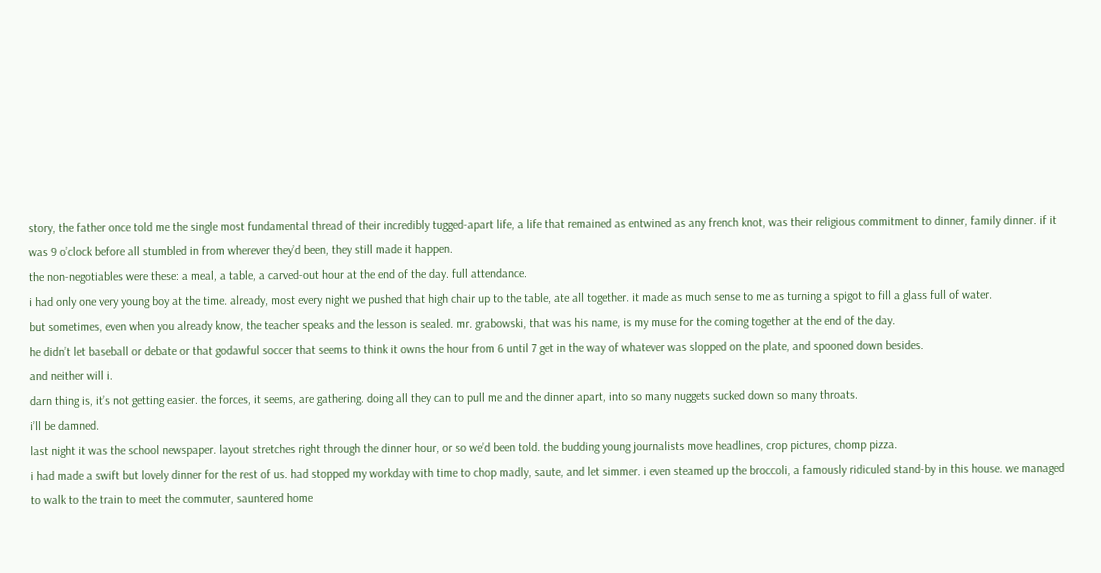story, the father once told me the single most fundamental thread of their incredibly tugged-apart life, a life that remained as entwined as any french knot, was their religious commitment to dinner, family dinner. if it was 9 o’clock before all stumbled in from wherever they’d been, they still made it happen.
the non-negotiables were these: a meal, a table, a carved-out hour at the end of the day. full attendance.
i had only one very young boy at the time. already, most every night we pushed that high chair up to the table, ate all together. it made as much sense to me as turning a spigot to fill a glass full of water.
but sometimes, even when you already know, the teacher speaks and the lesson is sealed. mr. grabowski, that was his name, is my muse for the coming together at the end of the day.
he didn’t let baseball or debate or that godawful soccer that seems to think it owns the hour from 6 until 7 get in the way of whatever was slopped on the plate, and spooned down besides.
and neither will i.
darn thing is, it’s not getting easier. the forces, it seems, are gathering. doing all they can to pull me and the dinner apart, into so many nuggets sucked down so many throats.
i’ll be damned.
last night it was the school newspaper. layout stretches right through the dinner hour, or so we’d been told. the budding young journalists move headlines, crop pictures, chomp pizza.
i had made a swift but lovely dinner for the rest of us. had stopped my workday with time to chop madly, saute, and let simmer. i even steamed up the broccoli, a famously ridiculed stand-by in this house. we managed to walk to the train to meet the commuter, sauntered home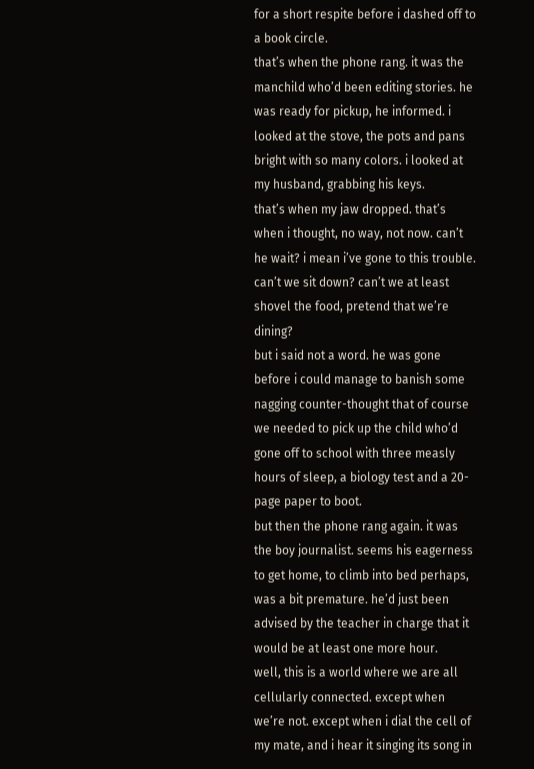for a short respite before i dashed off to a book circle.
that’s when the phone rang. it was the manchild who’d been editing stories. he was ready for pickup, he informed. i looked at the stove, the pots and pans bright with so many colors. i looked at my husband, grabbing his keys.
that’s when my jaw dropped. that’s when i thought, no way, not now. can’t he wait? i mean i’ve gone to this trouble. can’t we sit down? can’t we at least shovel the food, pretend that we’re dining?
but i said not a word. he was gone before i could manage to banish some nagging counter-thought that of course we needed to pick up the child who’d gone off to school with three measly hours of sleep, a biology test and a 20-page paper to boot.
but then the phone rang again. it was the boy journalist. seems his eagerness to get home, to climb into bed perhaps, was a bit premature. he’d just been advised by the teacher in charge that it would be at least one more hour.
well, this is a world where we are all cellularly connected. except when we’re not. except when i dial the cell of my mate, and i hear it singing its song in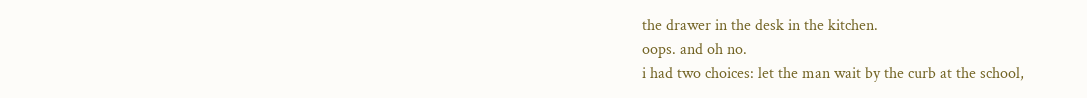the drawer in the desk in the kitchen.
oops. and oh no.
i had two choices: let the man wait by the curb at the school,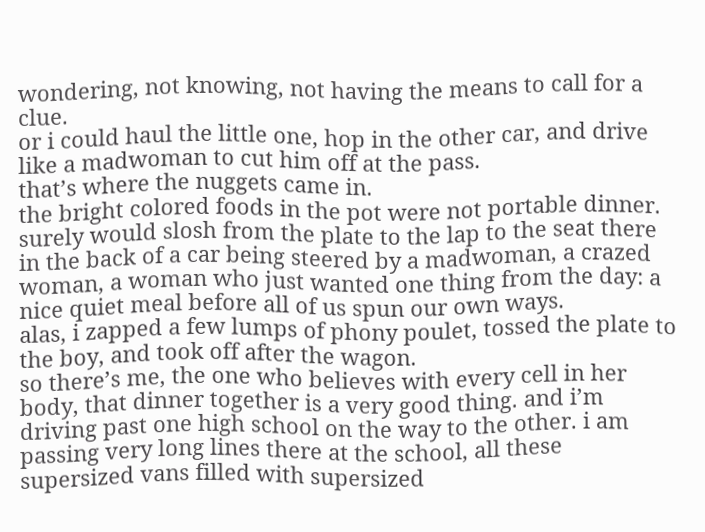wondering, not knowing, not having the means to call for a clue.
or i could haul the little one, hop in the other car, and drive like a madwoman to cut him off at the pass.
that’s where the nuggets came in.
the bright colored foods in the pot were not portable dinner. surely would slosh from the plate to the lap to the seat there in the back of a car being steered by a madwoman, a crazed woman, a woman who just wanted one thing from the day: a nice quiet meal before all of us spun our own ways.
alas, i zapped a few lumps of phony poulet, tossed the plate to the boy, and took off after the wagon.
so there’s me, the one who believes with every cell in her body, that dinner together is a very good thing. and i’m driving past one high school on the way to the other. i am passing very long lines there at the school, all these supersized vans filled with supersized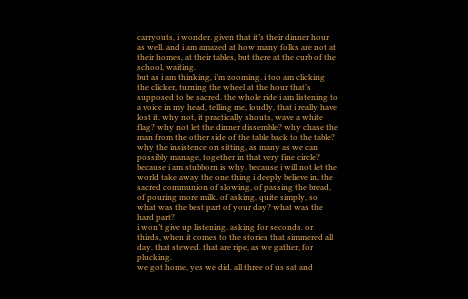carryouts, i wonder. given that it’s their dinner hour as well. and i am amazed at how many folks are not at their homes, at their tables, but there at the curb of the school, waiting.
but as i am thinking, i’m zooming. i too am clicking the clicker, turning the wheel at the hour that’s supposed to be sacred. the whole ride i am listening to a voice in my head, telling me, loudly, that i really have lost it. why not, it practically shouts, wave a white flag? why not let the dinner dissemble? why chase the man from the other side of the table back to the table? why the insistence on sitting, as many as we can possibly manage, together in that very fine circle?
because i am stubborn is why. because i will not let the world take away the one thing i deeply believe in, the sacred communion of slowing, of passing the bread, of pouring more milk. of asking, quite simply, so what was the best part of your day? what was the hard part?
i won’t give up listening. asking for seconds. or thirds, when it comes to the stories that simmered all day. that stewed. that are ripe, as we gather, for plucking.
we got home, yes we did. all three of us sat and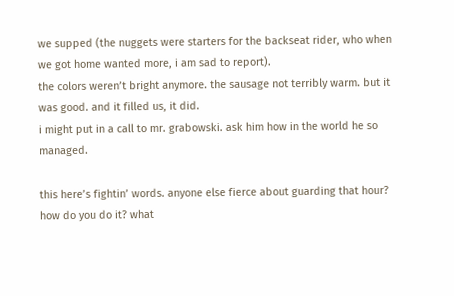we supped (the nuggets were starters for the backseat rider, who when we got home wanted more, i am sad to report).
the colors weren’t bright anymore. the sausage not terribly warm. but it was good. and it filled us, it did.
i might put in a call to mr. grabowski. ask him how in the world he so managed.

this here’s fightin’ words. anyone else fierce about guarding that hour? how do you do it? what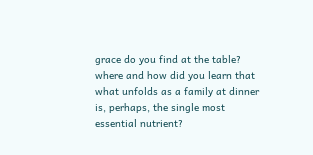grace do you find at the table? where and how did you learn that what unfolds as a family at dinner is, perhaps, the single most essential nutrient?